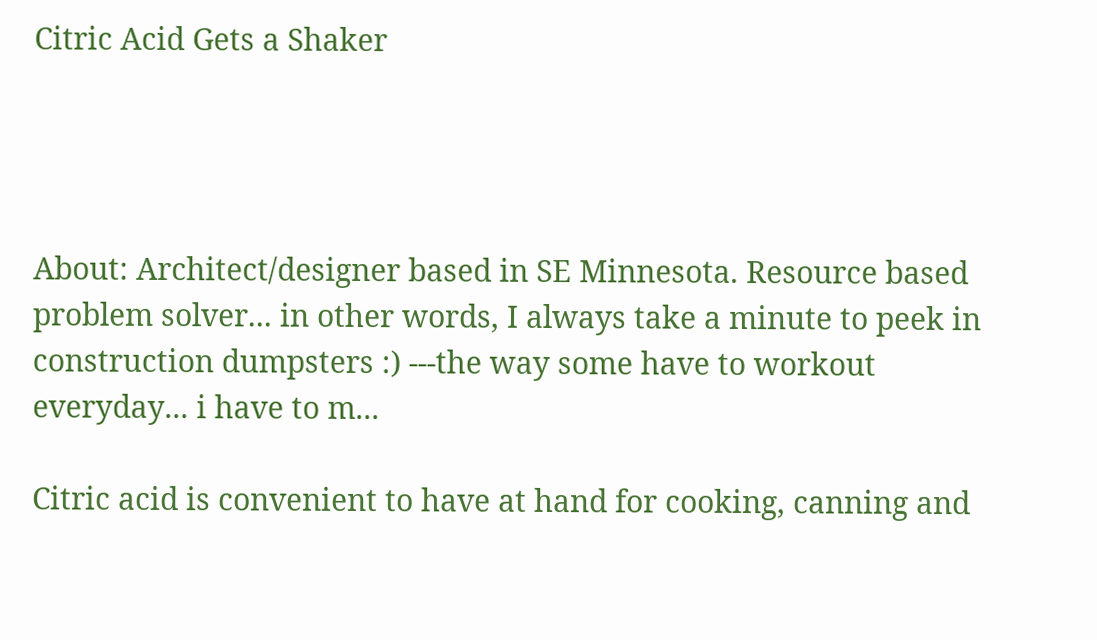Citric Acid Gets a Shaker




About: Architect/designer based in SE Minnesota. Resource based problem solver... in other words, I always take a minute to peek in construction dumpsters :) ---the way some have to workout everyday... i have to m...

Citric acid is convenient to have at hand for cooking, canning and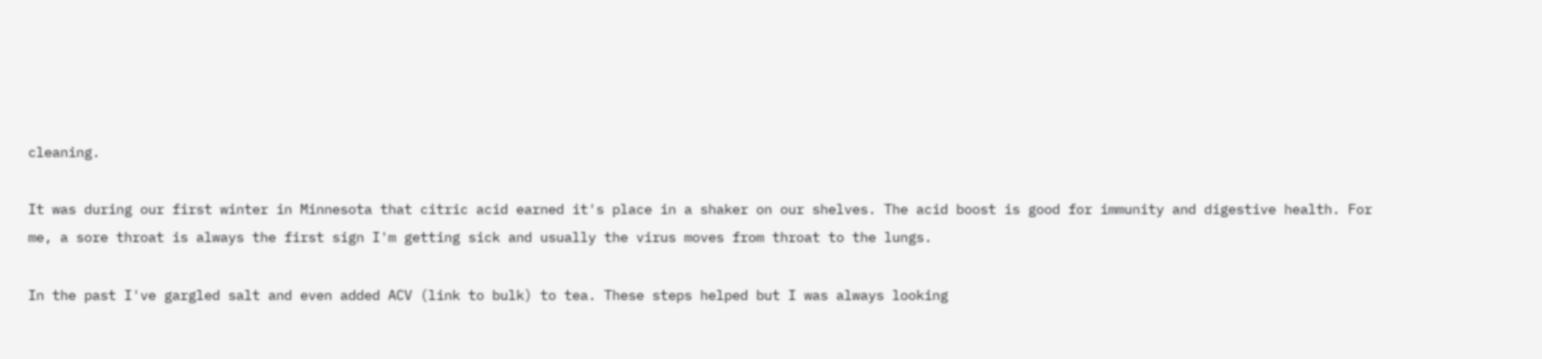cleaning.

It was during our first winter in Minnesota that citric acid earned it's place in a shaker on our shelves. The acid boost is good for immunity and digestive health. For me, a sore throat is always the first sign I'm getting sick and usually the virus moves from throat to the lungs.

In the past I've gargled salt and even added ACV (link to bulk) to tea. These steps helped but I was always looking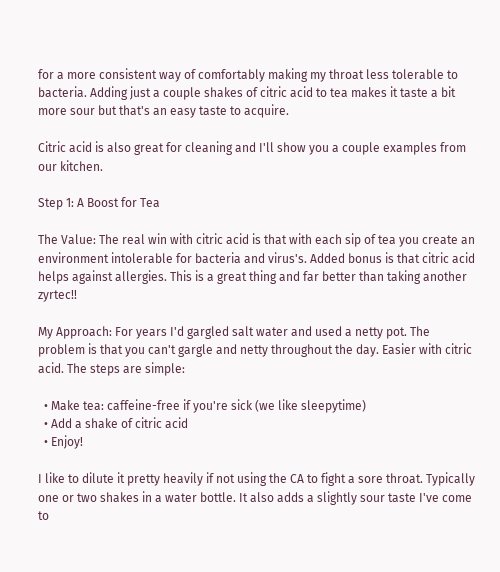for a more consistent way of comfortably making my throat less tolerable to bacteria. Adding just a couple shakes of citric acid to tea makes it taste a bit more sour but that's an easy taste to acquire.

Citric acid is also great for cleaning and I'll show you a couple examples from our kitchen.

Step 1: A Boost for Tea

The Value: The real win with citric acid is that with each sip of tea you create an environment intolerable for bacteria and virus's. Added bonus is that citric acid helps against allergies. This is a great thing and far better than taking another zyrtec!!

My Approach: For years I'd gargled salt water and used a netty pot. The problem is that you can't gargle and netty throughout the day. Easier with citric acid. The steps are simple:

  • Make tea: caffeine-free if you're sick (we like sleepytime)
  • Add a shake of citric acid
  • Enjoy!

I like to dilute it pretty heavily if not using the CA to fight a sore throat. Typically one or two shakes in a water bottle. It also adds a slightly sour taste I've come to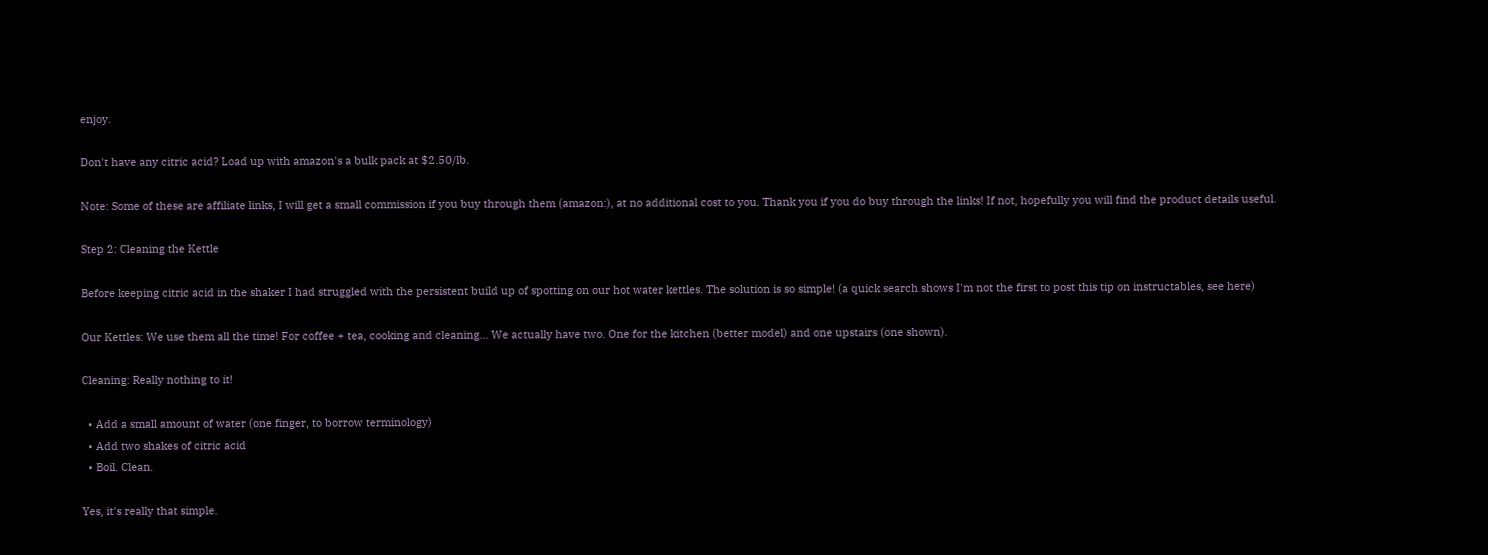enjoy.

Don't have any citric acid? Load up with amazon's a bulk pack at $2.50/lb.

Note: Some of these are affiliate links, I will get a small commission if you buy through them (amazon:), at no additional cost to you. Thank you if you do buy through the links! If not, hopefully you will find the product details useful.

Step 2: Cleaning the Kettle

Before keeping citric acid in the shaker I had struggled with the persistent build up of spotting on our hot water kettles. The solution is so simple! (a quick search shows I'm not the first to post this tip on instructables, see here)

Our Kettles: We use them all the time! For coffee + tea, cooking and cleaning... We actually have two. One for the kitchen (better model) and one upstairs (one shown).

Cleaning: Really nothing to it!

  • Add a small amount of water (one finger, to borrow terminology)
  • Add two shakes of citric acid
  • Boil. Clean.

Yes, it's really that simple.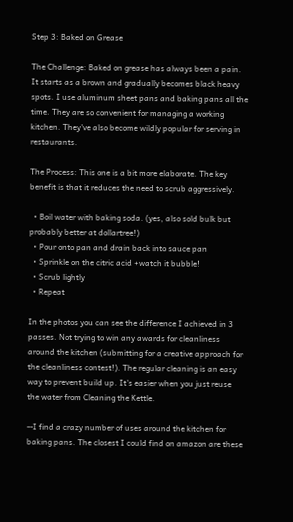Step 3: Baked on Grease

The Challenge: Baked on grease has always been a pain. It starts as a brown and gradually becomes black heavy spots. I use aluminum sheet pans and baking pans all the time. They are so convenient for managing a working kitchen. They've also become wildly popular for serving in restaurants.

The Process: This one is a bit more elaborate. The key benefit is that it reduces the need to scrub aggressively.

  • Boil water with baking soda. (yes, also sold bulk but probably better at dollartree!)
  • Pour onto pan and drain back into sauce pan
  • Sprinkle on the citric acid +watch it bubble!
  • Scrub lightly
  • Repeat

In the photos you can see the difference I achieved in 3 passes. Not trying to win any awards for cleanliness around the kitchen (submitting for a creative approach for the cleanliness contest!). The regular cleaning is an easy way to prevent build up. It's easier when you just reuse the water from Cleaning the Kettle.

--I find a crazy number of uses around the kitchen for baking pans. The closest I could find on amazon are these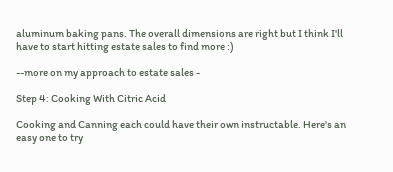aluminum baking pans. The overall dimensions are right but I think I'll have to start hitting estate sales to find more :)

--more on my approach to estate sales -

Step 4: Cooking With Citric Acid

Cooking and Canning each could have their own instructable. Here's an easy one to try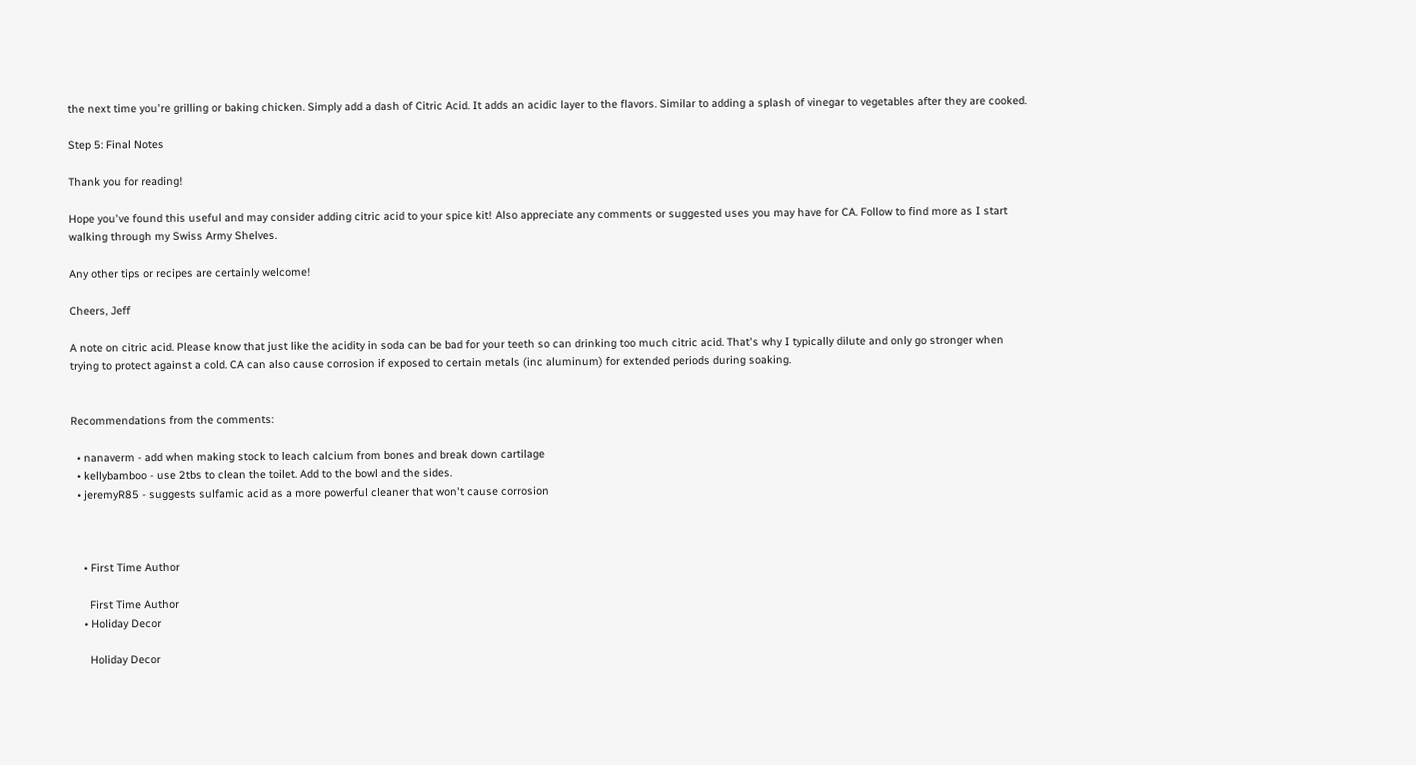the next time you're grilling or baking chicken. Simply add a dash of Citric Acid. It adds an acidic layer to the flavors. Similar to adding a splash of vinegar to vegetables after they are cooked.

Step 5: Final Notes

Thank you for reading!

Hope you've found this useful and may consider adding citric acid to your spice kit! Also appreciate any comments or suggested uses you may have for CA. Follow to find more as I start walking through my Swiss Army Shelves.

Any other tips or recipes are certainly welcome!

Cheers, Jeff

A note on citric acid. Please know that just like the acidity in soda can be bad for your teeth so can drinking too much citric acid. That's why I typically dilute and only go stronger when trying to protect against a cold. CA can also cause corrosion if exposed to certain metals (inc aluminum) for extended periods during soaking.


Recommendations from the comments:

  • nanaverm - add when making stock to leach calcium from bones and break down cartilage
  • kellybamboo - use 2tbs to clean the toilet. Add to the bowl and the sides.
  • jeremyR85 - suggests sulfamic acid as a more powerful cleaner that won't cause corrosion



    • First Time Author

      First Time Author
    • Holiday Decor

      Holiday Decor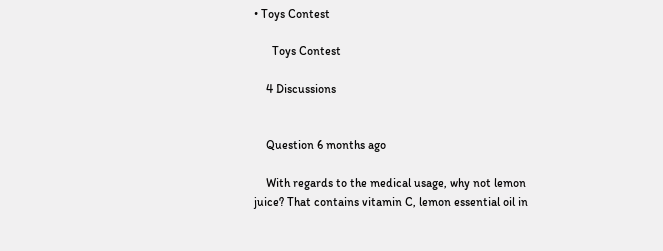• Toys Contest

      Toys Contest

    4 Discussions


    Question 6 months ago

    With regards to the medical usage, why not lemon juice? That contains vitamin C, lemon essential oil in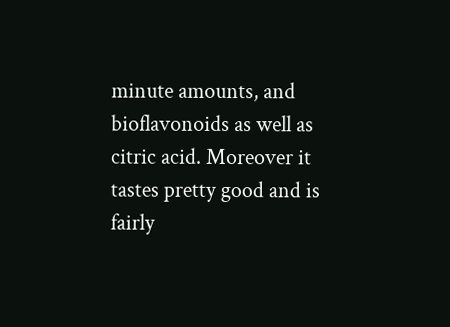minute amounts, and bioflavonoids as well as citric acid. Moreover it tastes pretty good and is fairly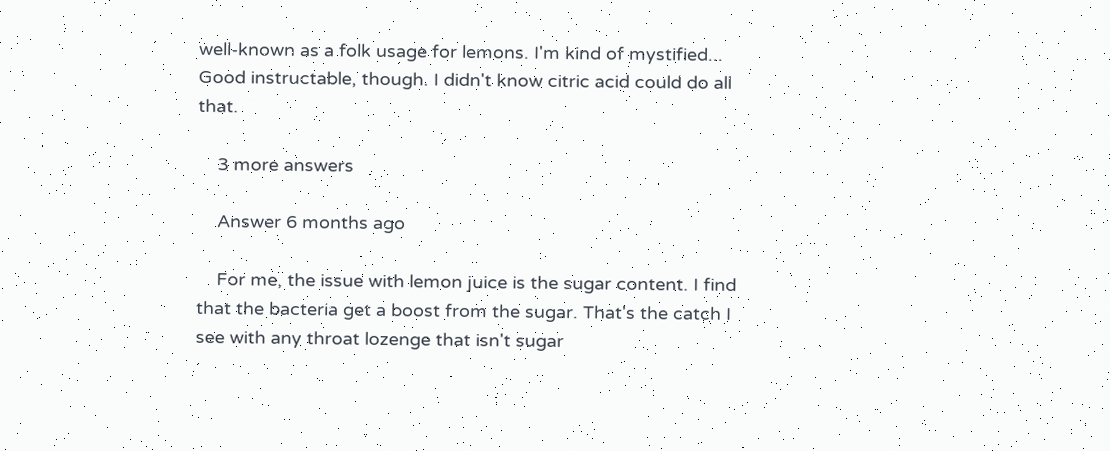well-known as a folk usage for lemons. I'm kind of mystified... Good instructable, though. I didn't know citric acid could do all that.

    3 more answers

    Answer 6 months ago

    For me, the issue with lemon juice is the sugar content. I find that the bacteria get a boost from the sugar. That's the catch I see with any throat lozenge that isn't sugar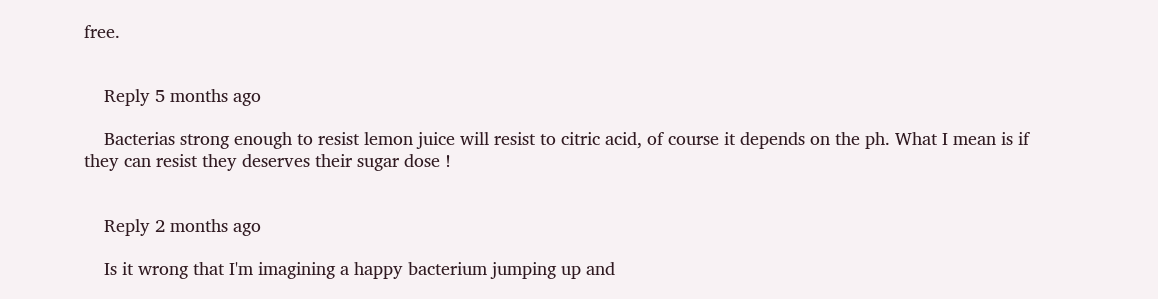free.


    Reply 5 months ago

    Bacterias strong enough to resist lemon juice will resist to citric acid, of course it depends on the ph. What I mean is if they can resist they deserves their sugar dose !


    Reply 2 months ago

    Is it wrong that I'm imagining a happy bacterium jumping up and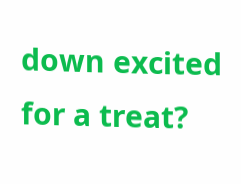down excited for a treat?